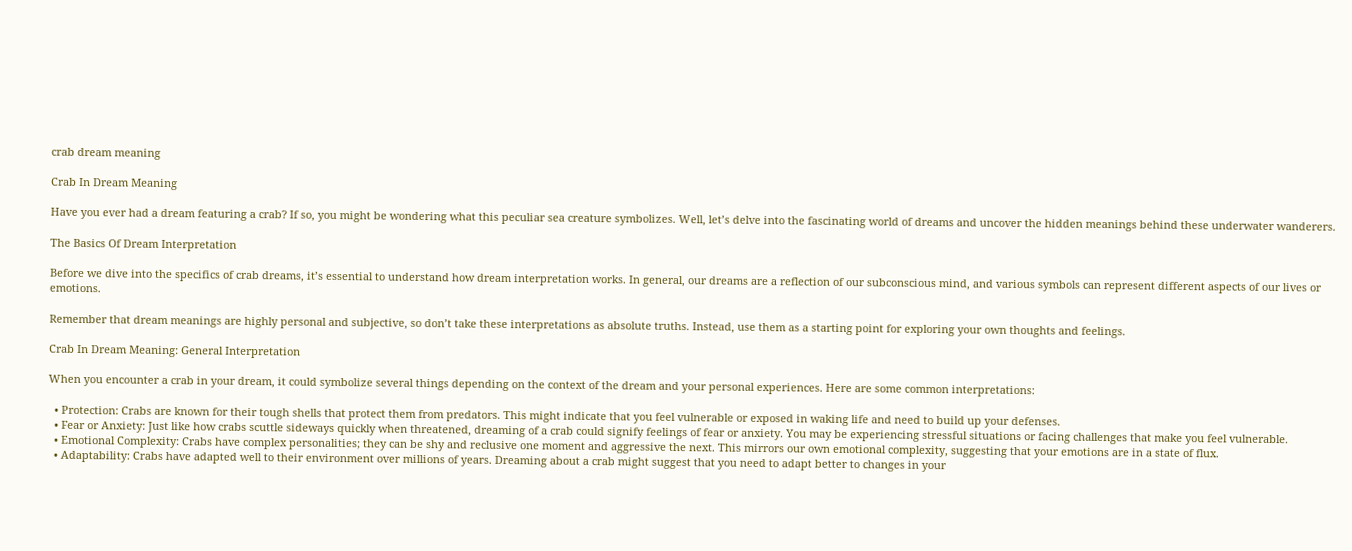crab dream meaning

Crab In Dream Meaning

Have you ever had a dream featuring a crab? If so, you might be wondering what this peculiar sea creature symbolizes. Well, let’s delve into the fascinating world of dreams and uncover the hidden meanings behind these underwater wanderers.

The Basics Of Dream Interpretation

Before we dive into the specifics of crab dreams, it’s essential to understand how dream interpretation works. In general, our dreams are a reflection of our subconscious mind, and various symbols can represent different aspects of our lives or emotions.

Remember that dream meanings are highly personal and subjective, so don’t take these interpretations as absolute truths. Instead, use them as a starting point for exploring your own thoughts and feelings.

Crab In Dream Meaning: General Interpretation

When you encounter a crab in your dream, it could symbolize several things depending on the context of the dream and your personal experiences. Here are some common interpretations:

  • Protection: Crabs are known for their tough shells that protect them from predators. This might indicate that you feel vulnerable or exposed in waking life and need to build up your defenses.
  • Fear or Anxiety: Just like how crabs scuttle sideways quickly when threatened, dreaming of a crab could signify feelings of fear or anxiety. You may be experiencing stressful situations or facing challenges that make you feel vulnerable.
  • Emotional Complexity: Crabs have complex personalities; they can be shy and reclusive one moment and aggressive the next. This mirrors our own emotional complexity, suggesting that your emotions are in a state of flux.
  • Adaptability: Crabs have adapted well to their environment over millions of years. Dreaming about a crab might suggest that you need to adapt better to changes in your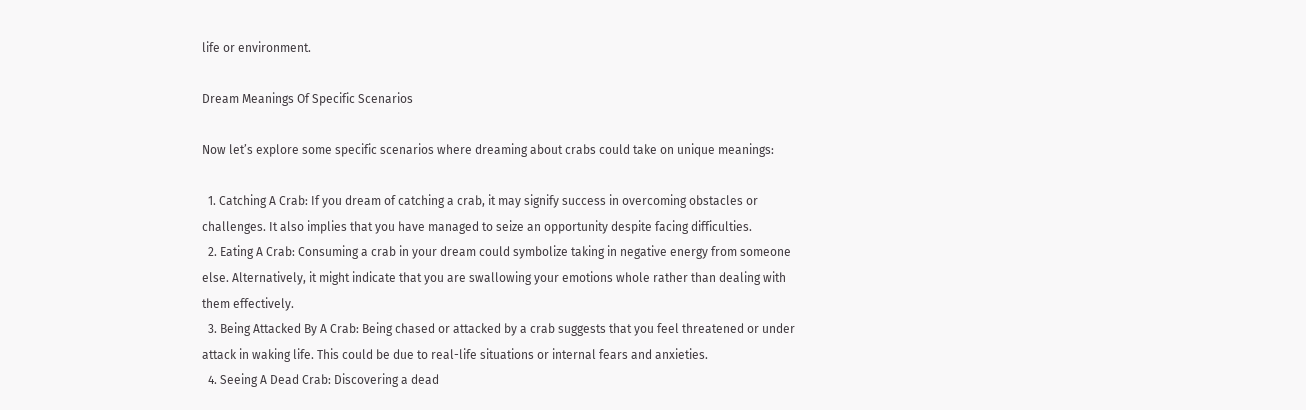life or environment.

Dream Meanings Of Specific Scenarios

Now let’s explore some specific scenarios where dreaming about crabs could take on unique meanings:

  1. Catching A Crab: If you dream of catching a crab, it may signify success in overcoming obstacles or challenges. It also implies that you have managed to seize an opportunity despite facing difficulties.
  2. Eating A Crab: Consuming a crab in your dream could symbolize taking in negative energy from someone else. Alternatively, it might indicate that you are swallowing your emotions whole rather than dealing with them effectively.
  3. Being Attacked By A Crab: Being chased or attacked by a crab suggests that you feel threatened or under attack in waking life. This could be due to real-life situations or internal fears and anxieties.
  4. Seeing A Dead Crab: Discovering a dead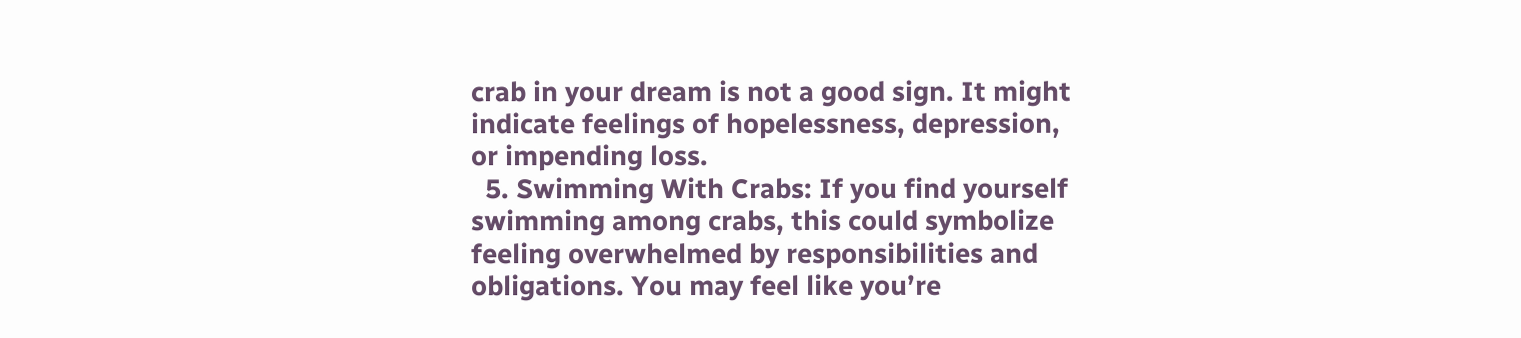crab in your dream is not a good sign. It might indicate feelings of hopelessness, depression, or impending loss.
  5. Swimming With Crabs: If you find yourself swimming among crabs, this could symbolize feeling overwhelmed by responsibilities and obligations. You may feel like you’re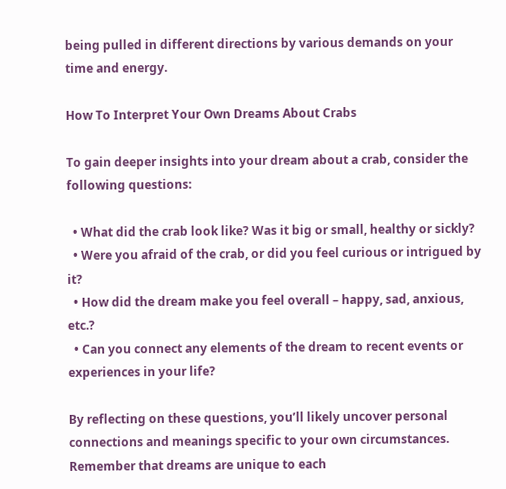being pulled in different directions by various demands on your time and energy.

How To Interpret Your Own Dreams About Crabs

To gain deeper insights into your dream about a crab, consider the following questions:

  • What did the crab look like? Was it big or small, healthy or sickly?
  • Were you afraid of the crab, or did you feel curious or intrigued by it?
  • How did the dream make you feel overall – happy, sad, anxious, etc.?
  • Can you connect any elements of the dream to recent events or experiences in your life?

By reflecting on these questions, you’ll likely uncover personal connections and meanings specific to your own circumstances. Remember that dreams are unique to each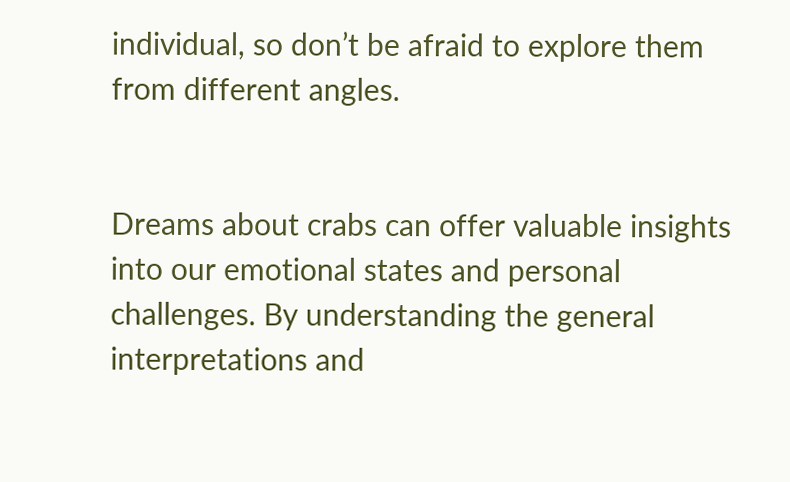individual, so don’t be afraid to explore them from different angles.


Dreams about crabs can offer valuable insights into our emotional states and personal challenges. By understanding the general interpretations and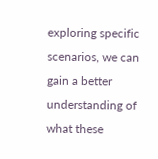exploring specific scenarios, we can gain a better understanding of what these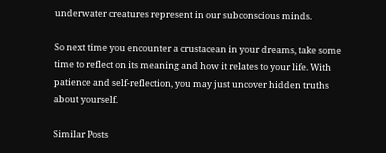underwater creatures represent in our subconscious minds.

So next time you encounter a crustacean in your dreams, take some time to reflect on its meaning and how it relates to your life. With patience and self-reflection, you may just uncover hidden truths about yourself.

Similar Posts